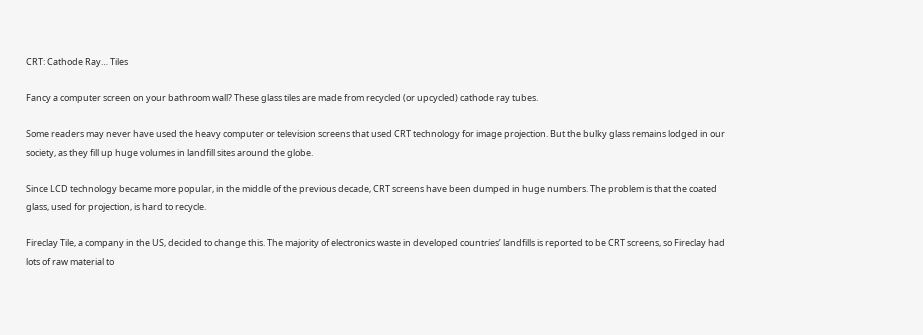CRT: Cathode Ray… Tiles

Fancy a computer screen on your bathroom wall? These glass tiles are made from recycled (or upcycled) cathode ray tubes.

Some readers may never have used the heavy computer or television screens that used CRT technology for image projection. But the bulky glass remains lodged in our society, as they fill up huge volumes in landfill sites around the globe.

Since LCD technology became more popular, in the middle of the previous decade, CRT screens have been dumped in huge numbers. The problem is that the coated glass, used for projection, is hard to recycle.

Fireclay Tile, a company in the US, decided to change this. The majority of electronics waste in developed countries’ landfills is reported to be CRT screens, so Fireclay had lots of raw material to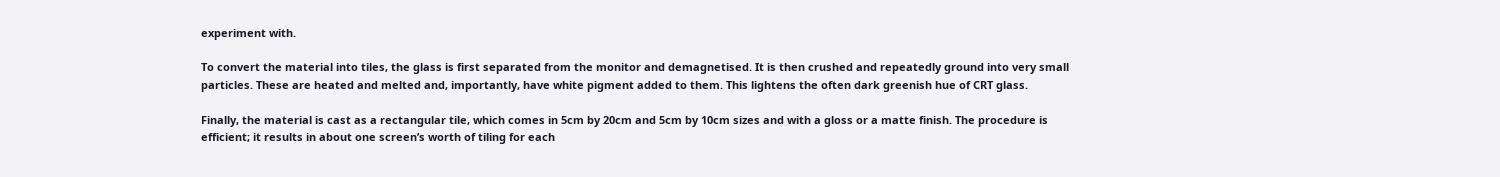experiment with.

To convert the material into tiles, the glass is first separated from the monitor and demagnetised. It is then crushed and repeatedly ground into very small particles. These are heated and melted and, importantly, have white pigment added to them. This lightens the often dark greenish hue of CRT glass.

Finally, the material is cast as a rectangular tile, which comes in 5cm by 20cm and 5cm by 10cm sizes and with a gloss or a matte finish. The procedure is efficient; it results in about one screen’s worth of tiling for each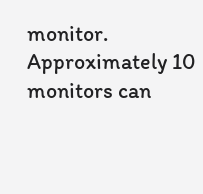monitor. Approximately 10 monitors can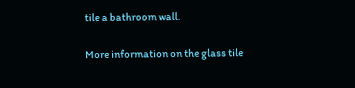tile a bathroom wall.

More information on the glass tile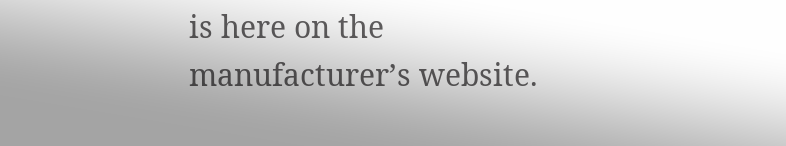is here on the manufacturer’s website.